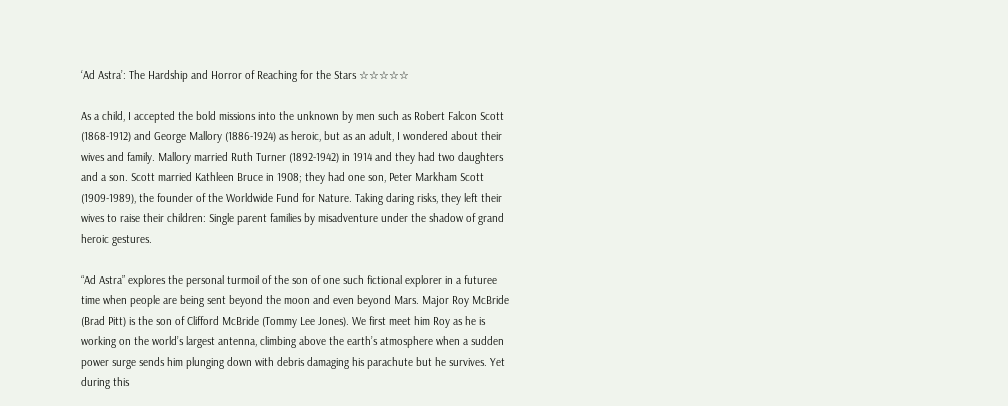‘Ad Astra’: The Hardship and Horror of Reaching for the Stars ☆☆☆☆☆

As a child, I accepted the bold missions into the unknown by men such as Robert Falcon Scott (1868-1912) and George Mallory (1886-1924) as heroic, but as an adult, I wondered about their wives and family. Mallory married Ruth Turner (1892-1942) in 1914 and they had two daughters and a son. Scott married Kathleen Bruce in 1908; they had one son, Peter Markham Scott (1909-1989), the founder of the Worldwide Fund for Nature. Taking daring risks, they left their wives to raise their children: Single parent families by misadventure under the shadow of grand heroic gestures.

“Ad Astra” explores the personal turmoil of the son of one such fictional explorer in a futuree time when people are being sent beyond the moon and even beyond Mars. Major Roy McBride (Brad Pitt) is the son of Clifford McBride (Tommy Lee Jones). We first meet him Roy as he is working on the world’s largest antenna, climbing above the earth’s atmosphere when a sudden power surge sends him plunging down with debris damaging his parachute but he survives. Yet during this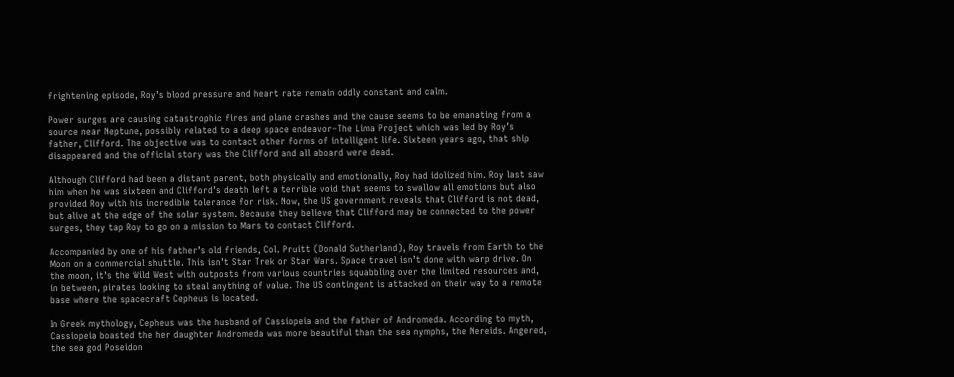frightening episode, Roy’s blood pressure and heart rate remain oddly constant and calm.

Power surges are causing catastrophic fires and plane crashes and the cause seems to be emanating from a source near Neptune, possibly related to a deep space endeavor–The Lima Project which was led by Roy’s father, Clifford. The objective was to contact other forms of intelligent life. Sixteen years ago, that ship disappeared and the official story was the Clifford and all aboard were dead.

Although Clifford had been a distant parent, both physically and emotionally, Roy had idolized him. Roy last saw him when he was sixteen and Clifford’s death left a terrible void that seems to swallow all emotions but also provided Roy with his incredible tolerance for risk. Now, the US government reveals that Clifford is not dead, but alive at the edge of the solar system. Because they believe that Clifford may be connected to the power surges, they tap Roy to go on a mission to Mars to contact Clifford.

Accompanied by one of his father’s old friends, Col. Pruitt (Donald Sutherland), Roy travels from Earth to the Moon on a commercial shuttle. This isn’t Star Trek or Star Wars. Space travel isn’t done with warp drive. On the moon, it’s the Wild West with outposts from various countries squabbling over the limited resources and, in between, pirates looking to steal anything of value. The US contingent is attacked on their way to a remote base where the spacecraft Cepheus is located.

In Greek mythology, Cepheus was the husband of Cassiopeia and the father of Andromeda. According to myth, Cassiopeia boasted the her daughter Andromeda was more beautiful than the sea nymphs, the Nereids. Angered, the sea god Poseidon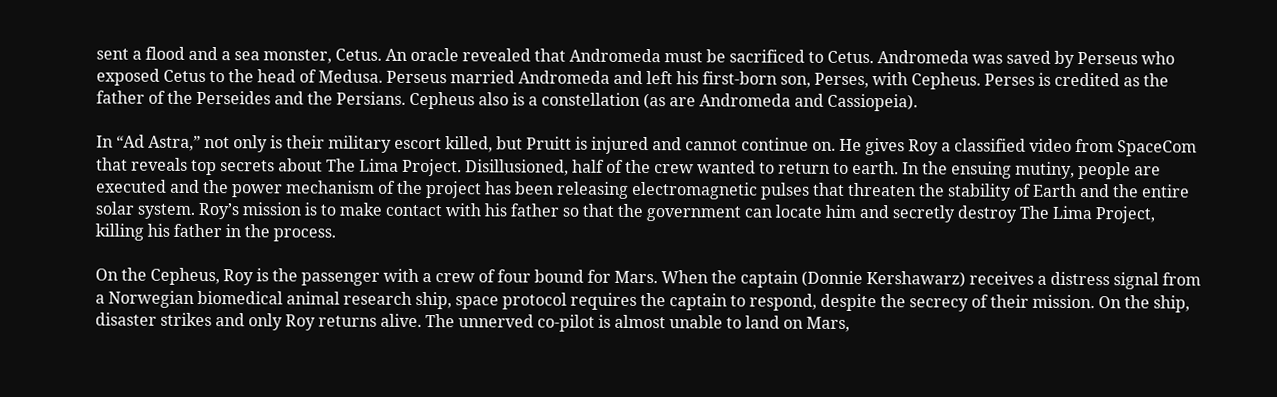sent a flood and a sea monster, Cetus. An oracle revealed that Andromeda must be sacrificed to Cetus. Andromeda was saved by Perseus who exposed Cetus to the head of Medusa. Perseus married Andromeda and left his first-born son, Perses, with Cepheus. Perses is credited as the father of the Perseides and the Persians. Cepheus also is a constellation (as are Andromeda and Cassiopeia).

In “Ad Astra,” not only is their military escort killed, but Pruitt is injured and cannot continue on. He gives Roy a classified video from SpaceCom that reveals top secrets about The Lima Project. Disillusioned, half of the crew wanted to return to earth. In the ensuing mutiny, people are executed and the power mechanism of the project has been releasing electromagnetic pulses that threaten the stability of Earth and the entire solar system. Roy’s mission is to make contact with his father so that the government can locate him and secretly destroy The Lima Project, killing his father in the process.

On the Cepheus, Roy is the passenger with a crew of four bound for Mars. When the captain (Donnie Kershawarz) receives a distress signal from a Norwegian biomedical animal research ship, space protocol requires the captain to respond, despite the secrecy of their mission. On the ship, disaster strikes and only Roy returns alive. The unnerved co-pilot is almost unable to land on Mars,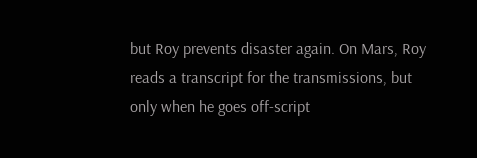but Roy prevents disaster again. On Mars, Roy reads a transcript for the transmissions, but only when he goes off-script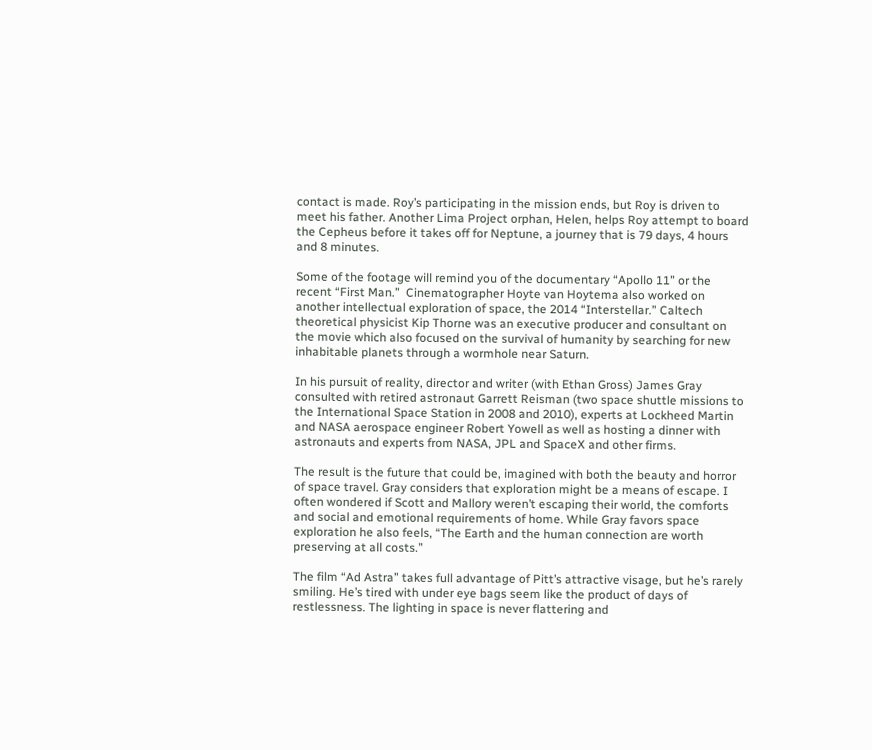contact is made. Roy’s participating in the mission ends, but Roy is driven to meet his father. Another Lima Project orphan, Helen, helps Roy attempt to board the Cepheus before it takes off for Neptune, a journey that is 79 days, 4 hours and 8 minutes.

Some of the footage will remind you of the documentary “Apollo 11” or the recent “First Man.”  Cinematographer Hoyte van Hoytema also worked on another intellectual exploration of space, the 2014 “Interstellar.” Caltech theoretical physicist Kip Thorne was an executive producer and consultant on the movie which also focused on the survival of humanity by searching for new inhabitable planets through a wormhole near Saturn.

In his pursuit of reality, director and writer (with Ethan Gross) James Gray consulted with retired astronaut Garrett Reisman (two space shuttle missions to the International Space Station in 2008 and 2010), experts at Lockheed Martin and NASA aerospace engineer Robert Yowell as well as hosting a dinner with astronauts and experts from NASA, JPL and SpaceX and other firms.

The result is the future that could be, imagined with both the beauty and horror of space travel. Gray considers that exploration might be a means of escape. I often wondered if Scott and Mallory weren’t escaping their world, the comforts and social and emotional requirements of home. While Gray favors space exploration he also feels, “The Earth and the human connection are worth preserving at all costs.”

The film “Ad Astra” takes full advantage of Pitt’s attractive visage, but he’s rarely smiling. He’s tired with under eye bags seem like the product of days of restlessness. The lighting in space is never flattering and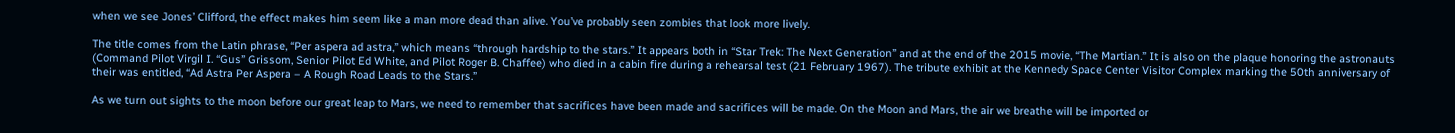when we see Jones’ Clifford, the effect makes him seem like a man more dead than alive. You’ve probably seen zombies that look more lively.

The title comes from the Latin phrase, “Per aspera ad astra,” which means “through hardship to the stars.” It appears both in “Star Trek: The Next Generation” and at the end of the 2015 movie, “The Martian.” It is also on the plaque honoring the astronauts (Command Pilot Virgil I. “Gus” Grissom, Senior Pilot Ed White, and Pilot Roger B. Chaffee) who died in a cabin fire during a rehearsal test (21 February 1967). The tribute exhibit at the Kennedy Space Center Visitor Complex marking the 50th anniversary of their was entitled, “Ad Astra Per Aspera – A Rough Road Leads to the Stars.”

As we turn out sights to the moon before our great leap to Mars, we need to remember that sacrifices have been made and sacrifices will be made. On the Moon and Mars, the air we breathe will be imported or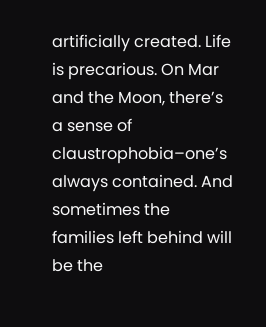artificially created. Life is precarious. On Mar and the Moon, there’s a sense of claustrophobia–one’s always contained. And sometimes the families left behind will be the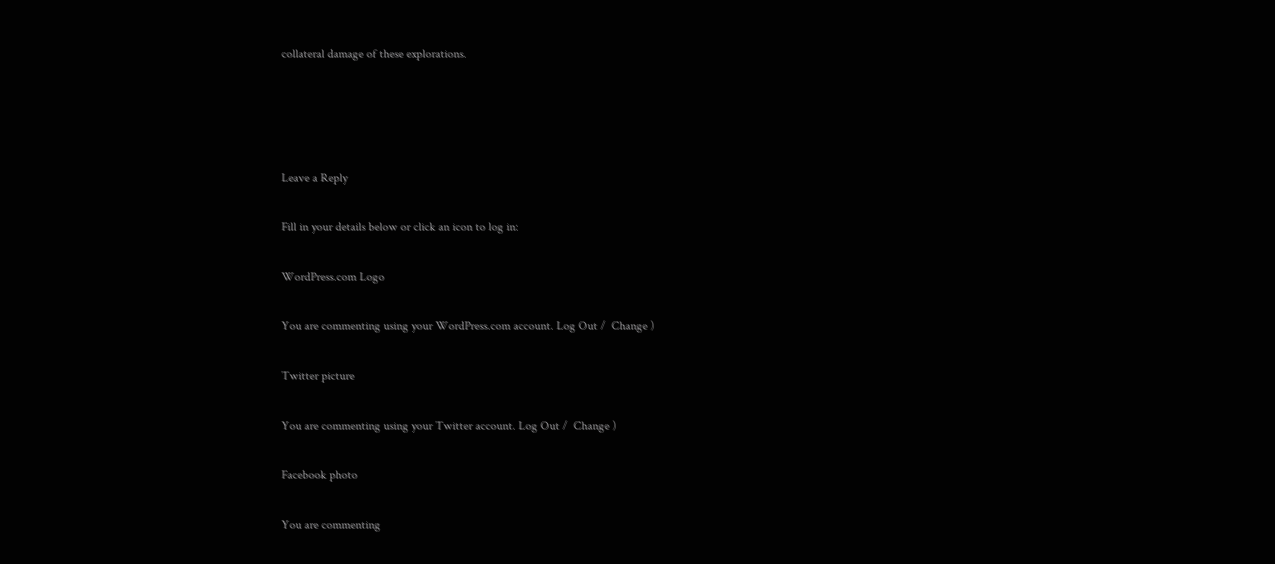collateral damage of these explorations.




Leave a Reply

Fill in your details below or click an icon to log in:

WordPress.com Logo

You are commenting using your WordPress.com account. Log Out /  Change )

Twitter picture

You are commenting using your Twitter account. Log Out /  Change )

Facebook photo

You are commenting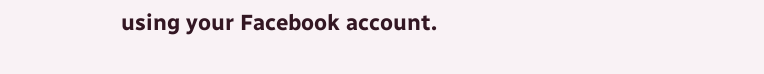using your Facebook account.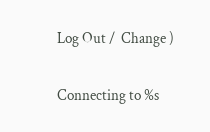Log Out /  Change )

Connecting to %s